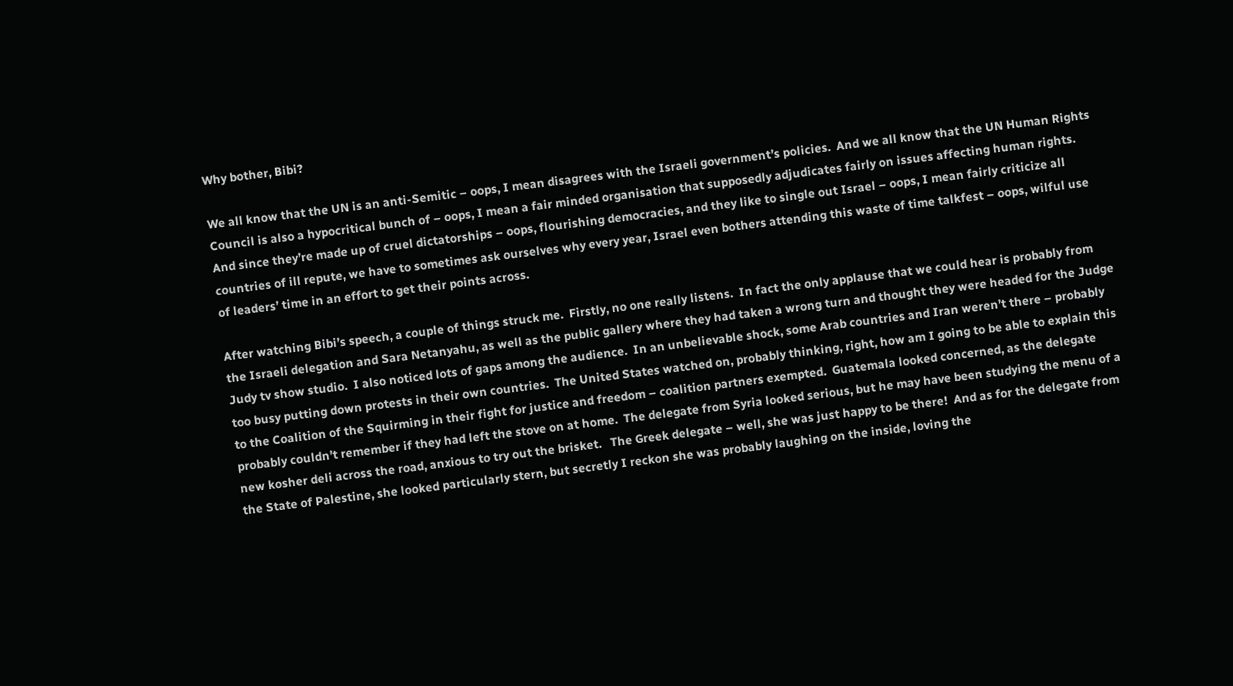Why bother, Bibi?

We all know that the UN is an anti-Semitic – oops, I mean disagrees with the Israeli government’s policies.  And we all know that the UN Human Rights Council is also a hypocritical bunch of – oops, I mean a fair minded organisation that supposedly adjudicates fairly on issues affecting human rights.  And since they’re made up of cruel dictatorships – oops, flourishing democracies, and they like to single out Israel – oops, I mean fairly criticize all countries of ill repute, we have to sometimes ask ourselves why every year, Israel even bothers attending this waste of time talkfest – oops, wilful use of leaders’ time in an effort to get their points across.

After watching Bibi’s speech, a couple of things struck me.  Firstly, no one really listens.  In fact the only applause that we could hear is probably from the Israeli delegation and Sara Netanyahu, as well as the public gallery where they had taken a wrong turn and thought they were headed for the Judge Judy tv show studio.  I also noticed lots of gaps among the audience.  In an unbelievable shock, some Arab countries and Iran weren’t there – probably too busy putting down protests in their own countries.  The United States watched on, probably thinking, right, how am I going to be able to explain this to the Coalition of the Squirming in their fight for justice and freedom – coalition partners exempted.  Guatemala looked concerned, as the delegate probably couldn’t remember if they had left the stove on at home.  The delegate from Syria looked serious, but he may have been studying the menu of a new kosher deli across the road, anxious to try out the brisket.   The Greek delegate – well, she was just happy to be there!  And as for the delegate from the State of Palestine, she looked particularly stern, but secretly I reckon she was probably laughing on the inside, loving the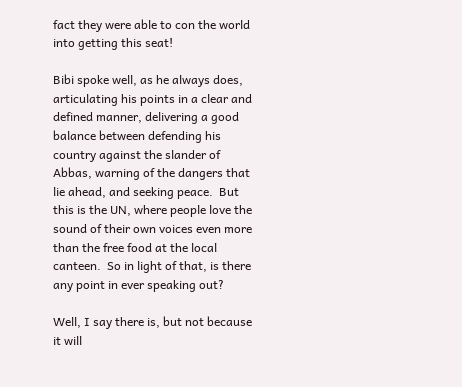fact they were able to con the world into getting this seat!

Bibi spoke well, as he always does, articulating his points in a clear and defined manner, delivering a good balance between defending his country against the slander of Abbas, warning of the dangers that lie ahead, and seeking peace.  But this is the UN, where people love the sound of their own voices even more than the free food at the local canteen.  So in light of that, is there any point in ever speaking out?

Well, I say there is, but not because it will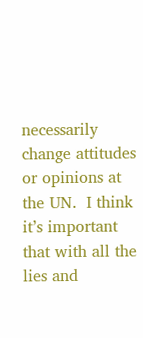necessarily change attitudes or opinions at the UN.  I think it’s important that with all the lies and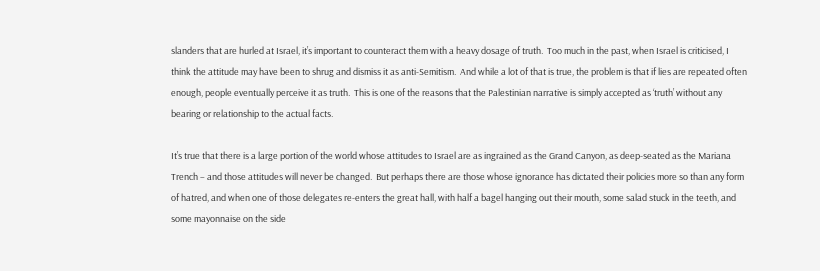slanders that are hurled at Israel, it’s important to counteract them with a heavy dosage of truth.  Too much in the past, when Israel is criticised, I think the attitude may have been to shrug and dismiss it as anti-Semitism.  And while a lot of that is true, the problem is that if lies are repeated often enough, people eventually perceive it as truth.  This is one of the reasons that the Palestinian narrative is simply accepted as ‘truth’ without any bearing or relationship to the actual facts.

It’s true that there is a large portion of the world whose attitudes to Israel are as ingrained as the Grand Canyon, as deep-seated as the Mariana Trench – and those attitudes will never be changed.  But perhaps there are those whose ignorance has dictated their policies more so than any form of hatred, and when one of those delegates re-enters the great hall, with half a bagel hanging out their mouth, some salad stuck in the teeth, and some mayonnaise on the side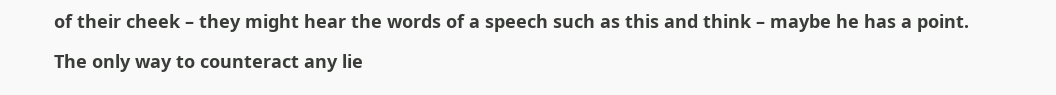of their cheek – they might hear the words of a speech such as this and think – maybe he has a point.

The only way to counteract any lie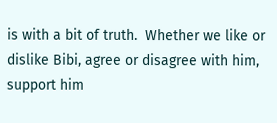is with a bit of truth.  Whether we like or dislike Bibi, agree or disagree with him, support him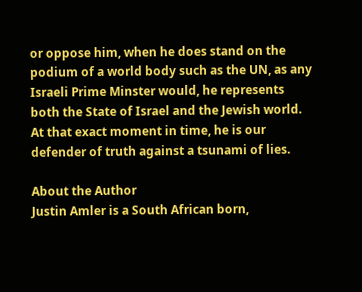or oppose him, when he does stand on the podium of a world body such as the UN, as any Israeli Prime Minster would, he represents both the State of Israel and the Jewish world.  At that exact moment in time, he is our defender of truth against a tsunami of lies.

About the Author
Justin Amler is a South African born,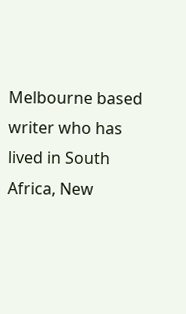Melbourne based writer who has lived in South Africa, New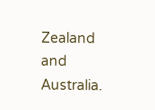Zealand and Australia.